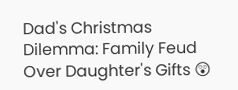Dad's Christmas Dilemma: Family Feud Over Daughter's Gifts 😲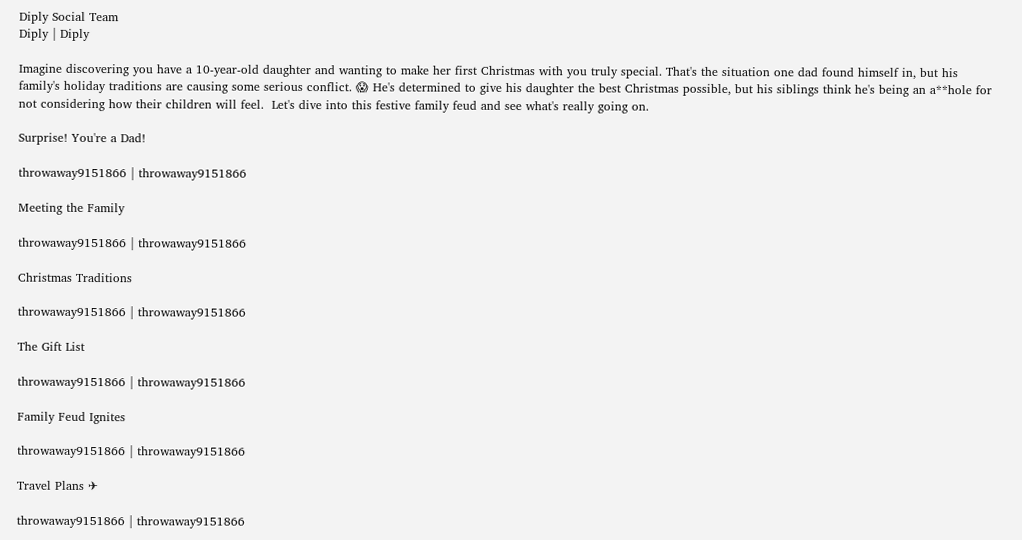Diply Social Team
Diply | Diply

Imagine discovering you have a 10-year-old daughter and wanting to make her first Christmas with you truly special. That's the situation one dad found himself in, but his family's holiday traditions are causing some serious conflict. 😱 He's determined to give his daughter the best Christmas possible, but his siblings think he's being an a**hole for not considering how their children will feel.  Let's dive into this festive family feud and see what's really going on.

Surprise! You're a Dad!

throwaway9151866 | throwaway9151866

Meeting the Family

throwaway9151866 | throwaway9151866

Christmas Traditions

throwaway9151866 | throwaway9151866

The Gift List

throwaway9151866 | throwaway9151866

Family Feud Ignites

throwaway9151866 | throwaway9151866

Travel Plans ✈

throwaway9151866 | throwaway9151866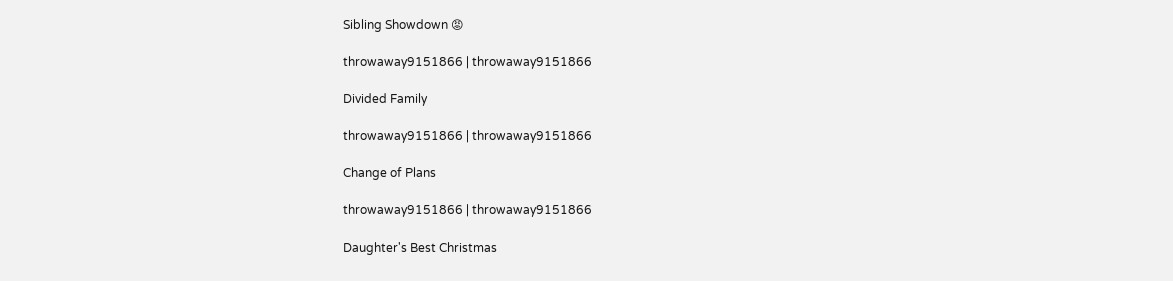Sibling Showdown 😡

throwaway9151866 | throwaway9151866

Divided Family

throwaway9151866 | throwaway9151866

Change of Plans

throwaway9151866 | throwaway9151866

Daughter's Best Christmas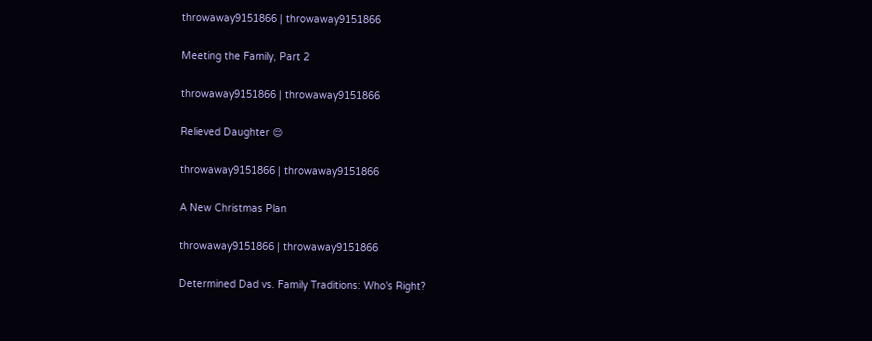throwaway9151866 | throwaway9151866

Meeting the Family, Part 2

throwaway9151866 | throwaway9151866

Relieved Daughter 😌

throwaway9151866 | throwaway9151866

A New Christmas Plan

throwaway9151866 | throwaway9151866

Determined Dad vs. Family Traditions: Who's Right?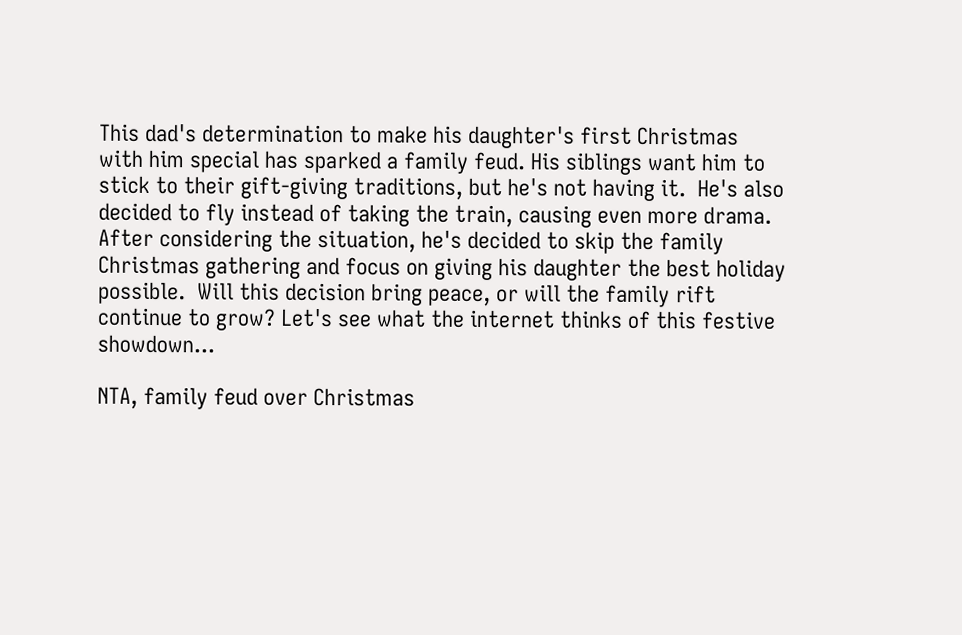This dad's determination to make his daughter's first Christmas with him special has sparked a family feud. His siblings want him to stick to their gift-giving traditions, but he's not having it.  He's also decided to fly instead of taking the train, causing even more drama.  After considering the situation, he's decided to skip the family Christmas gathering and focus on giving his daughter the best holiday possible.  Will this decision bring peace, or will the family rift continue to grow? Let's see what the internet thinks of this festive showdown...

NTA, family feud over Christmas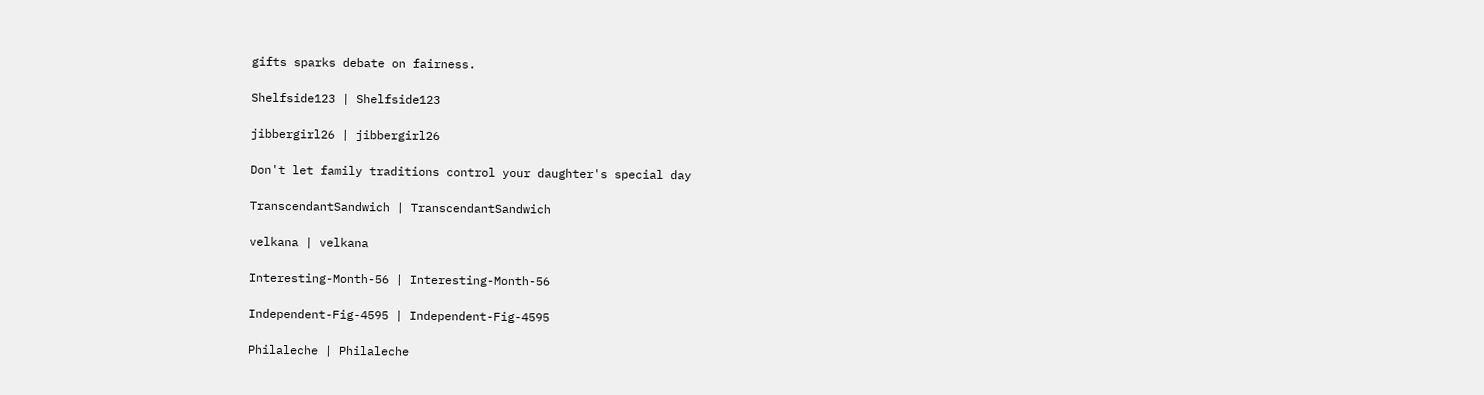gifts sparks debate on fairness.

Shelfside123 | Shelfside123

jibbergirl26 | jibbergirl26

Don't let family traditions control your daughter's special day

TranscendantSandwich | TranscendantSandwich

velkana | velkana

Interesting-Month-56 | Interesting-Month-56

Independent-Fig-4595 | Independent-Fig-4595

Philaleche | Philaleche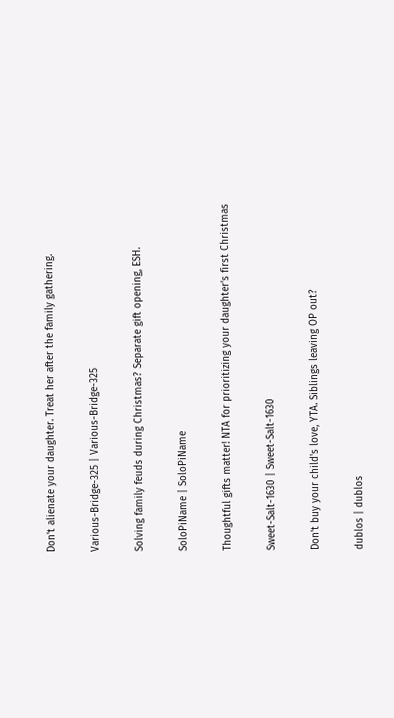Don't alienate your daughter. Treat her after the family gathering.

Various-Bridge-325 | Various-Bridge-325

Solving family feuds during Christmas? Separate gift opening, ESH.

SoloPiName | SoloPiName

Thoughtful gifts matter! NTA for prioritizing your daughter's first Christmas

Sweet-Salt-1630 | Sweet-Salt-1630

Don't buy your child's love, YTA. Siblings leaving OP out?

dublos | dublos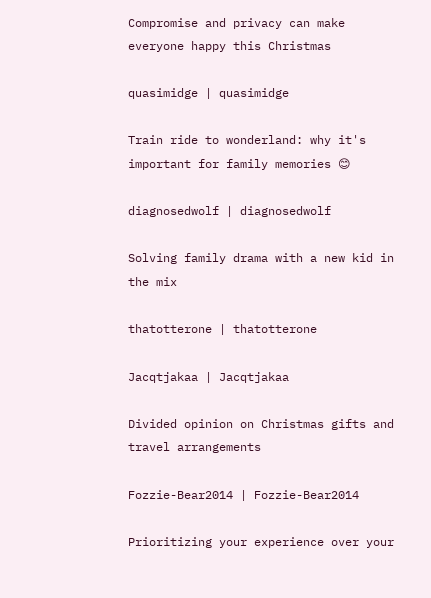Compromise and privacy can make everyone happy this Christmas

quasimidge | quasimidge

Train ride to wonderland: why it's important for family memories 😊

diagnosedwolf | diagnosedwolf

Solving family drama with a new kid in the mix

thatotterone | thatotterone

Jacqtjakaa | Jacqtjakaa

Divided opinion on Christmas gifts and travel arrangements

Fozzie-Bear2014 | Fozzie-Bear2014

Prioritizing your experience over your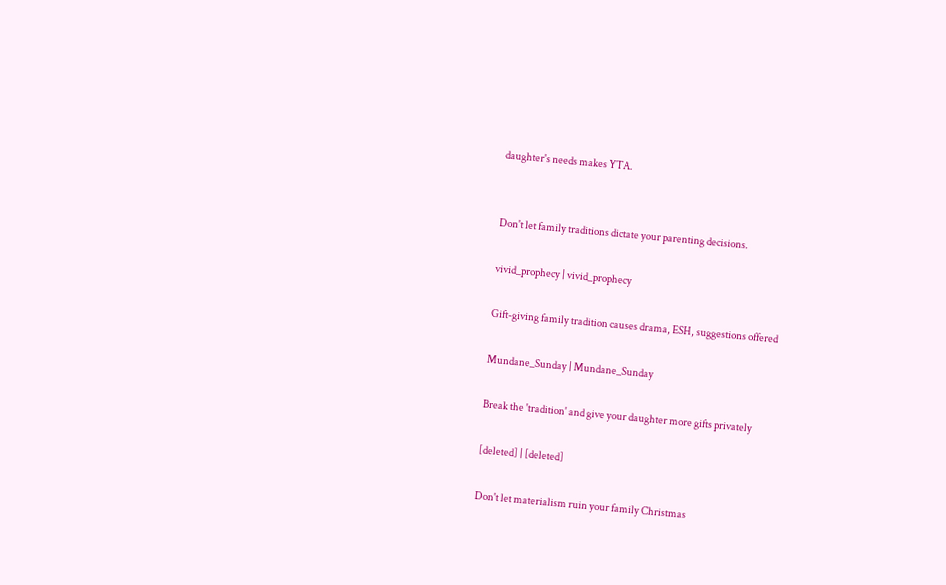daughter's needs makes YTA.


Don't let family traditions dictate your parenting decisions.

vivid_prophecy | vivid_prophecy

Gift-giving family tradition causes drama, ESH, suggestions offered

Mundane_Sunday | Mundane_Sunday

Break the 'tradition' and give your daughter more gifts privately

[deleted] | [deleted]

Don't let materialism ruin your family Christmas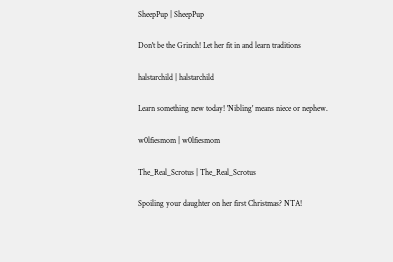SheepPup | SheepPup

Don't be the Grinch! Let her fit in and learn traditions

halstarchild | halstarchild

Learn something new today! 'Nibling' means niece or nephew.

w0lfiesmom | w0lfiesmom

The_Real_Scrotus | The_Real_Scrotus

Spoiling your daughter on her first Christmas? NTA!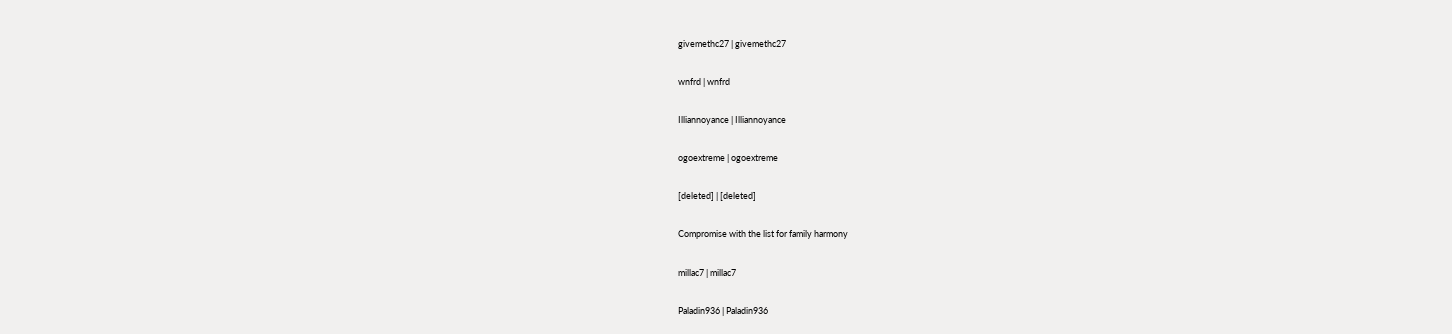givemethc27 | givemethc27

wnfrd | wnfrd

Illiannoyance | Illiannoyance

ogoextreme | ogoextreme

[deleted] | [deleted]

Compromise with the list for family harmony

millac7 | millac7

Paladin936 | Paladin936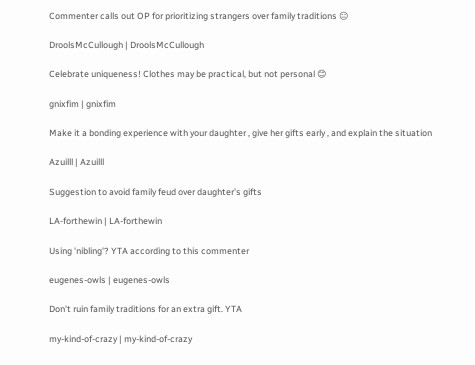Commenter calls out OP for prioritizing strangers over family traditions 😑

DroolsMcCullough | DroolsMcCullough

Celebrate uniqueness! Clothes may be practical, but not personal 😊

gnixfim | gnixfim

Make it a bonding experience with your daughter , give her gifts early , and explain the situation

Azuilll | Azuilll

Suggestion to avoid family feud over daughter's gifts

LA-forthewin | LA-forthewin

Using 'nibling'? YTA according to this commenter

eugenes-owls | eugenes-owls

Don't ruin family traditions for an extra gift. YTA

my-kind-of-crazy | my-kind-of-crazy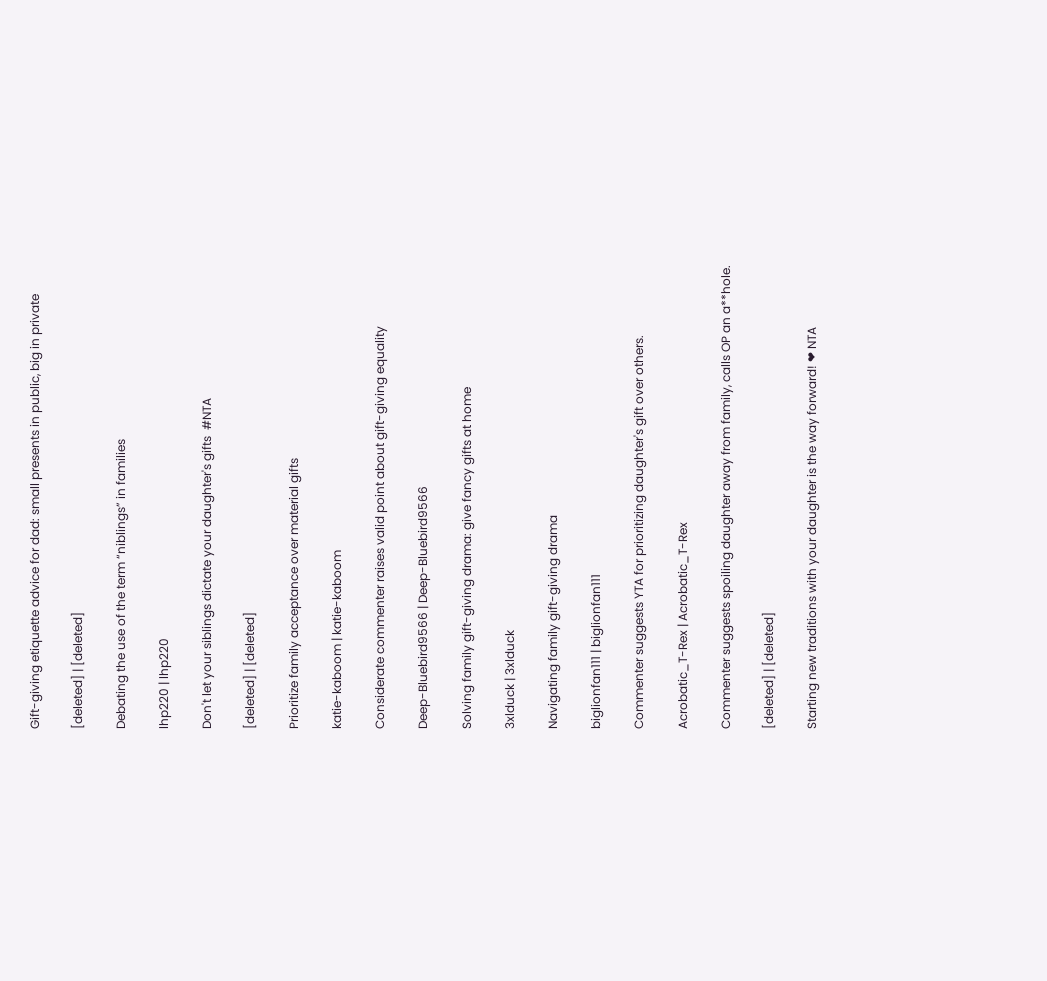Gift-giving etiquette advice for dad: small presents in public, big in private

[deleted] | [deleted]

Debating the use of the term “niblings” in families

lhp220 | lhp220

Don't let your siblings dictate your daughter's gifts  #NTA

[deleted] | [deleted]

Prioritize family acceptance over material gifts

katie-kaboom | katie-kaboom

Considerate commenter raises valid point about gift-giving equality

Deep-Bluebird9566 | Deep-Bluebird9566

Solving family gift-giving drama: give fancy gifts at home

3xlduck | 3xlduck

Navigating family gift-giving drama

biglionfan111 | biglionfan111

Commenter suggests YTA for prioritizing daughter's gift over others.

Acrobatic_T-Rex | Acrobatic_T-Rex

Commenter suggests spoiling daughter away from family, calls OP an a**hole.

[deleted] | [deleted]

Starting new traditions with your daughter is the way forward! ❤ NTA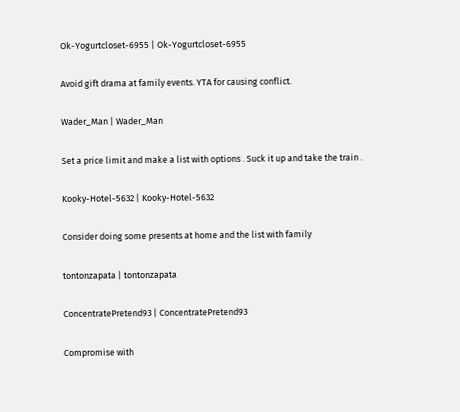Ok-Yogurtcloset-6955 | Ok-Yogurtcloset-6955

Avoid gift drama at family events. YTA for causing conflict.

Wader_Man | Wader_Man

Set a price limit and make a list with options . Suck it up and take the train .

Kooky-Hotel-5632 | Kooky-Hotel-5632

Consider doing some presents at home and the list with family

tontonzapata | tontonzapata

ConcentratePretend93 | ConcentratePretend93

Compromise with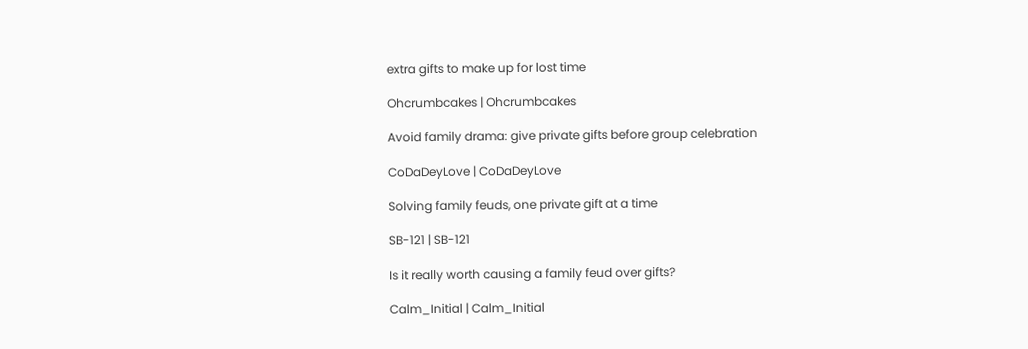extra gifts to make up for lost time

Ohcrumbcakes | Ohcrumbcakes

Avoid family drama: give private gifts before group celebration

CoDaDeyLove | CoDaDeyLove

Solving family feuds, one private gift at a time

SB-121 | SB-121

Is it really worth causing a family feud over gifts?

Calm_Initial | Calm_Initial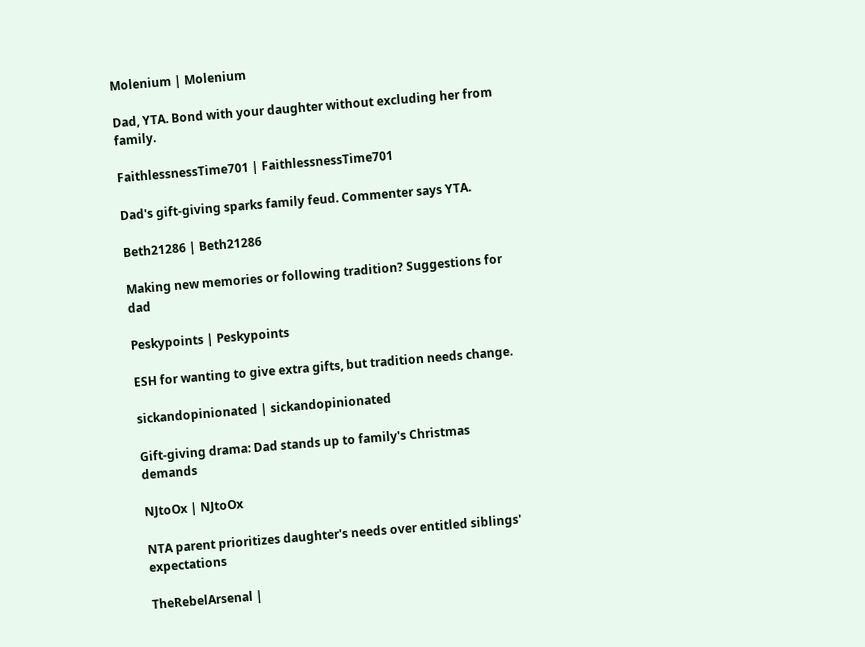Molenium | Molenium

Dad, YTA. Bond with your daughter without excluding her from family.

FaithlessnessTime701 | FaithlessnessTime701

Dad's gift-giving sparks family feud. Commenter says YTA.

Beth21286 | Beth21286

Making new memories or following tradition? Suggestions for dad

Peskypoints | Peskypoints

ESH for wanting to give extra gifts, but tradition needs change.

sickandopinionated | sickandopinionated

Gift-giving drama: Dad stands up to family's Christmas demands

NJtoOx | NJtoOx

NTA parent prioritizes daughter's needs over entitled siblings' expectations

TheRebelArsenal |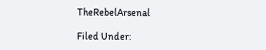TheRebelArsenal

Filed Under: